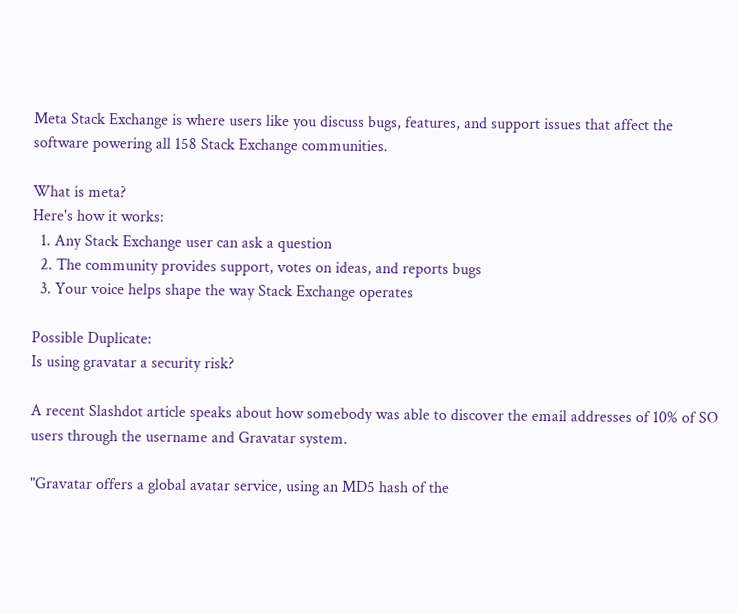Meta Stack Exchange is where users like you discuss bugs, features, and support issues that affect the software powering all 158 Stack Exchange communities.

What is meta?
Here's how it works:
  1. Any Stack Exchange user can ask a question
  2. The community provides support, votes on ideas, and reports bugs
  3. Your voice helps shape the way Stack Exchange operates

Possible Duplicate:
Is using gravatar a security risk?

A recent Slashdot article speaks about how somebody was able to discover the email addresses of 10% of SO users through the username and Gravatar system.

"Gravatar offers a global avatar service, using an MD5 hash of the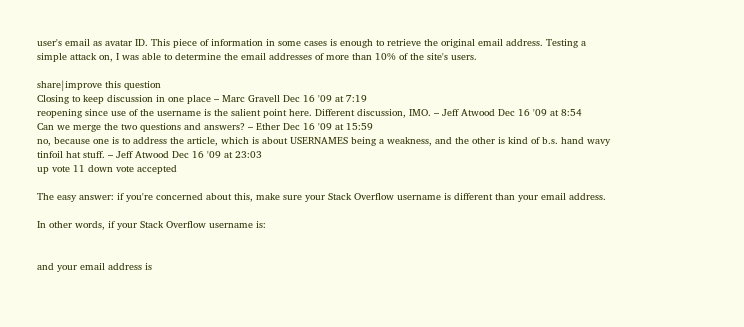user's email as avatar ID. This piece of information in some cases is enough to retrieve the original email address. Testing a simple attack on, I was able to determine the email addresses of more than 10% of the site's users.

share|improve this question
Closing to keep discussion in one place – Marc Gravell Dec 16 '09 at 7:19
reopening since use of the username is the salient point here. Different discussion, IMO. – Jeff Atwood Dec 16 '09 at 8:54
Can we merge the two questions and answers? – Ether Dec 16 '09 at 15:59
no, because one is to address the article, which is about USERNAMES being a weakness, and the other is kind of b.s. hand wavy tinfoil hat stuff. – Jeff Atwood Dec 16 '09 at 23:03
up vote 11 down vote accepted

The easy answer: if you're concerned about this, make sure your Stack Overflow username is different than your email address.

In other words, if your Stack Overflow username is:


and your email address is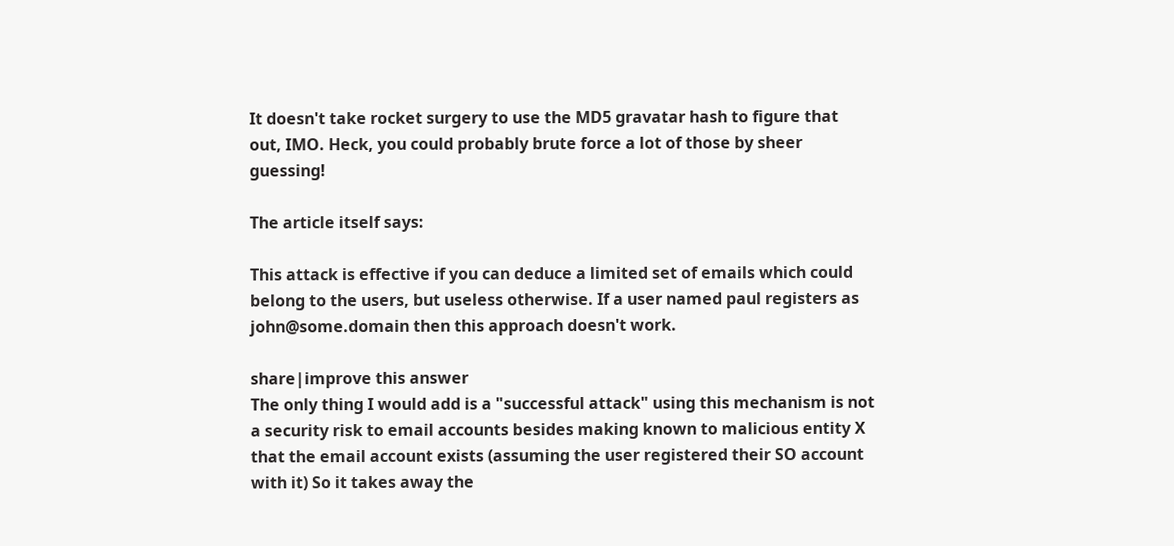It doesn't take rocket surgery to use the MD5 gravatar hash to figure that out, IMO. Heck, you could probably brute force a lot of those by sheer guessing!

The article itself says:

This attack is effective if you can deduce a limited set of emails which could belong to the users, but useless otherwise. If a user named paul registers as john@some.domain then this approach doesn't work.

share|improve this answer
The only thing I would add is a "successful attack" using this mechanism is not a security risk to email accounts besides making known to malicious entity X that the email account exists (assuming the user registered their SO account with it) So it takes away the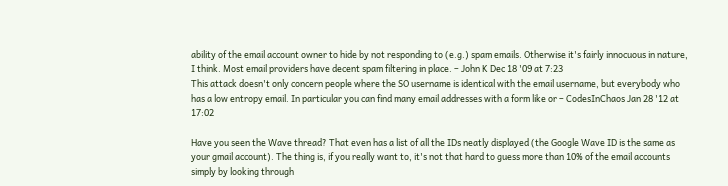ability of the email account owner to hide by not responding to (e.g.) spam emails. Otherwise it's fairly innocuous in nature, I think. Most email providers have decent spam filtering in place. – John K Dec 18 '09 at 7:23
This attack doesn't only concern people where the SO username is identical with the email username, but everybody who has a low entropy email. In particular you can find many email addresses with a form like or – CodesInChaos Jan 28 '12 at 17:02

Have you seen the Wave thread? That even has a list of all the IDs neatly displayed (the Google Wave ID is the same as your gmail account). The thing is, if you really want to, it's not that hard to guess more than 10% of the email accounts simply by looking through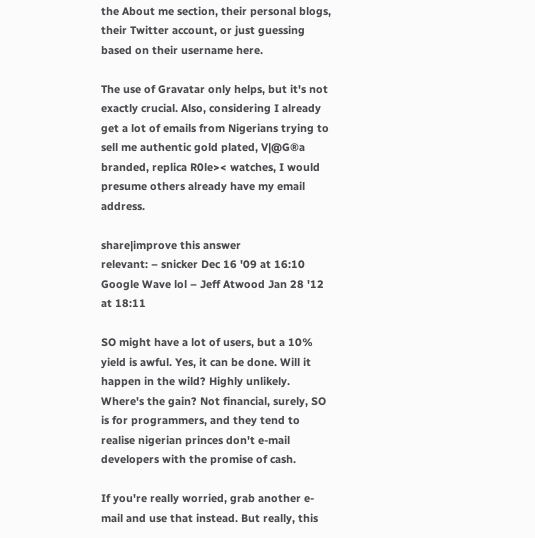the About me section, their personal blogs, their Twitter account, or just guessing based on their username here.

The use of Gravatar only helps, but it's not exactly crucial. Also, considering I already get a lot of emails from Nigerians trying to sell me authentic gold plated, V|@G®a branded, replica R0le>< watches, I would presume others already have my email address.

share|improve this answer
relevant: – snicker Dec 16 '09 at 16:10
Google Wave lol – Jeff Atwood Jan 28 '12 at 18:11

SO might have a lot of users, but a 10% yield is awful. Yes, it can be done. Will it happen in the wild? Highly unlikely. Where's the gain? Not financial, surely, SO is for programmers, and they tend to realise nigerian princes don't e-mail developers with the promise of cash.

If you're really worried, grab another e-mail and use that instead. But really, this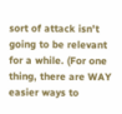sort of attack isn't going to be relevant for a while. (For one thing, there are WAY easier ways to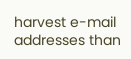harvest e-mail addresses than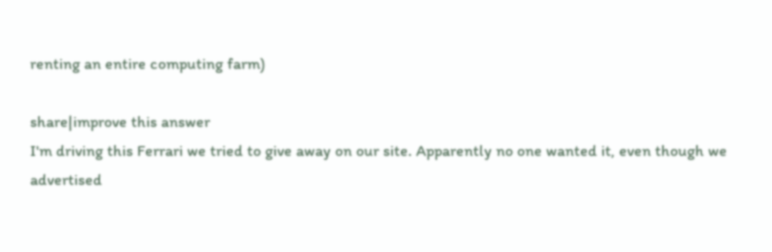renting an entire computing farm)

share|improve this answer
I'm driving this Ferrari we tried to give away on our site. Apparently no one wanted it, even though we advertised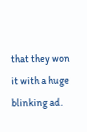that they won it with a huge blinking ad.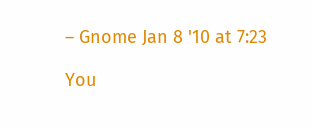– Gnome Jan 8 '10 at 7:23

You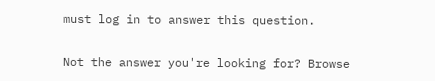must log in to answer this question.

Not the answer you're looking for? Browse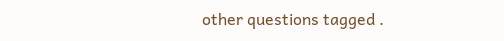other questions tagged .